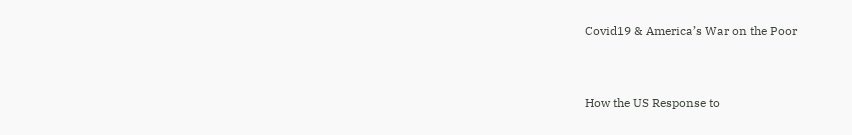Covid19 & America’s War on the Poor


How the US Response to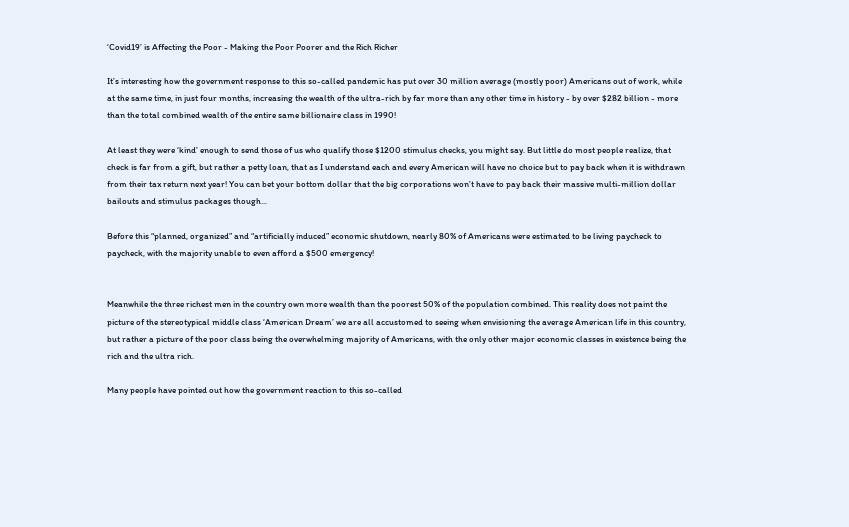‘Covid19’ is Affecting the Poor - Making the Poor Poorer and the Rich Richer

It’s interesting how the government response to this so-called pandemic has put over 30 million average (mostly poor) Americans out of work, while at the same time, in just four months, increasing the wealth of the ultra-rich by far more than any other time in history - by over $282 billion - more than the total combined wealth of the entire same billionaire class in 1990!

At least they were ‘kind’ enough to send those of us who qualify those $1200 stimulus checks, you might say. But little do most people realize, that check is far from a gift, but rather a petty loan, that as I understand each and every American will have no choice but to pay back when it is withdrawn from their tax return next year! You can bet your bottom dollar that the big corporations won’t have to pay back their massive multi-million dollar bailouts and stimulus packages though...

Before this “planned, organized” and “artificially induced” economic shutdown, nearly 80% of Americans were estimated to be living paycheck to paycheck, with the majority unable to even afford a $500 emergency!


Meanwhile the three richest men in the country own more wealth than the poorest 50% of the population combined. This reality does not paint the picture of the stereotypical middle class ‘American Dream’ we are all accustomed to seeing when envisioning the average American life in this country, but rather a picture of the poor class being the overwhelming majority of Americans, with the only other major economic classes in existence being the rich and the ultra rich.

Many people have pointed out how the government reaction to this so-called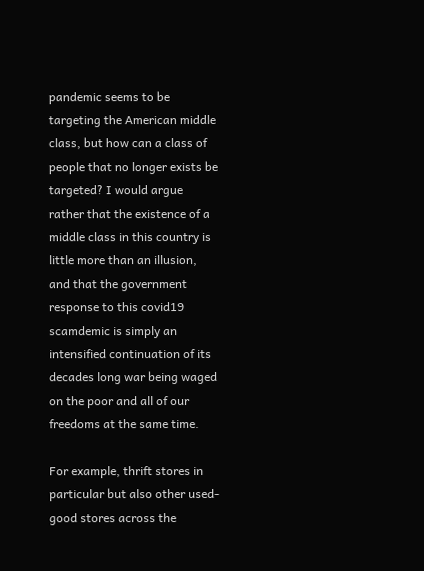pandemic seems to be targeting the American middle class, but how can a class of people that no longer exists be targeted? I would argue rather that the existence of a middle class in this country is little more than an illusion, and that the government response to this covid19 scamdemic is simply an intensified continuation of its decades long war being waged on the poor and all of our freedoms at the same time.

For example, thrift stores in particular but also other used-good stores across the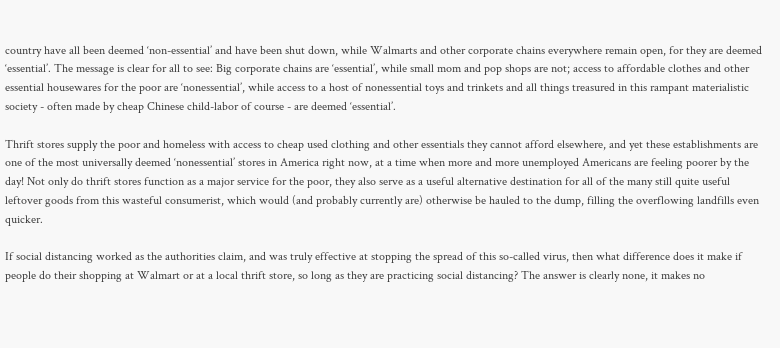country have all been deemed ‘non-essential’ and have been shut down, while Walmarts and other corporate chains everywhere remain open, for they are deemed ‘essential’. The message is clear for all to see: Big corporate chains are ‘essential’, while small mom and pop shops are not; access to affordable clothes and other essential housewares for the poor are ‘nonessential’, while access to a host of nonessential toys and trinkets and all things treasured in this rampant materialistic society - often made by cheap Chinese child-labor of course - are deemed ‘essential’.

Thrift stores supply the poor and homeless with access to cheap used clothing and other essentials they cannot afford elsewhere, and yet these establishments are one of the most universally deemed ‘nonessential’ stores in America right now, at a time when more and more unemployed Americans are feeling poorer by the day! Not only do thrift stores function as a major service for the poor, they also serve as a useful alternative destination for all of the many still quite useful leftover goods from this wasteful consumerist, which would (and probably currently are) otherwise be hauled to the dump, filling the overflowing landfills even quicker.

If social distancing worked as the authorities claim, and was truly effective at stopping the spread of this so-called virus, then what difference does it make if people do their shopping at Walmart or at a local thrift store, so long as they are practicing social distancing? The answer is clearly none, it makes no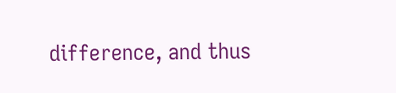difference, and thus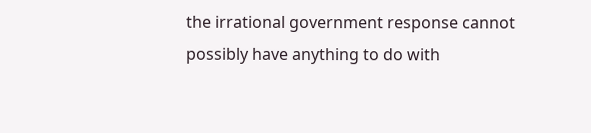the irrational government response cannot possibly have anything to do with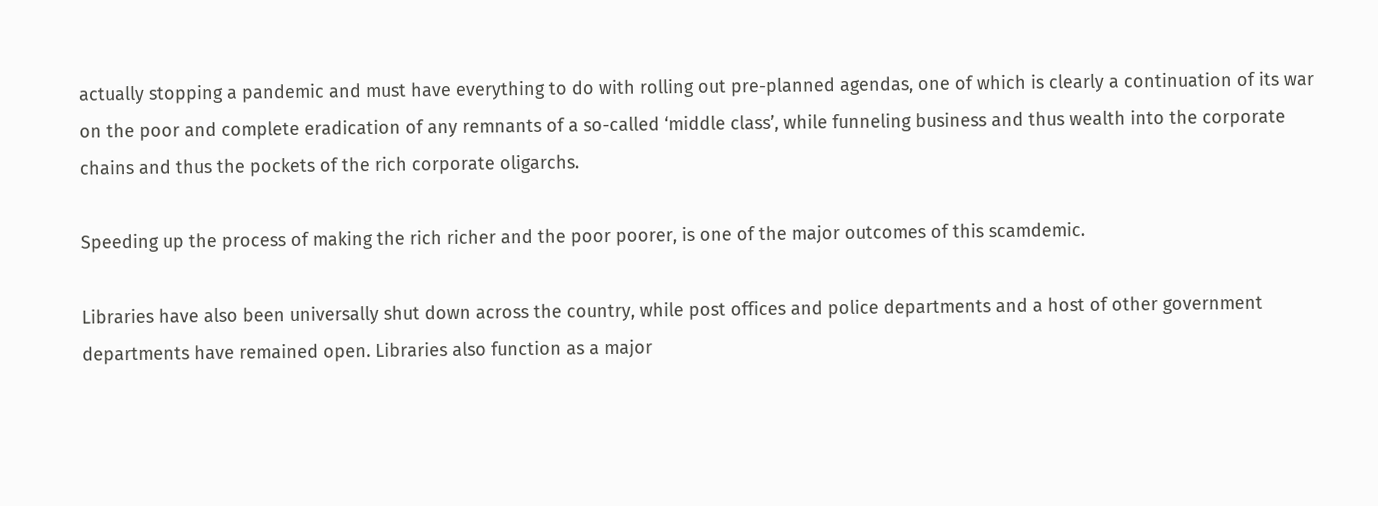actually stopping a pandemic and must have everything to do with rolling out pre-planned agendas, one of which is clearly a continuation of its war on the poor and complete eradication of any remnants of a so-called ‘middle class’, while funneling business and thus wealth into the corporate chains and thus the pockets of the rich corporate oligarchs.

Speeding up the process of making the rich richer and the poor poorer, is one of the major outcomes of this scamdemic.

Libraries have also been universally shut down across the country, while post offices and police departments and a host of other government departments have remained open. Libraries also function as a major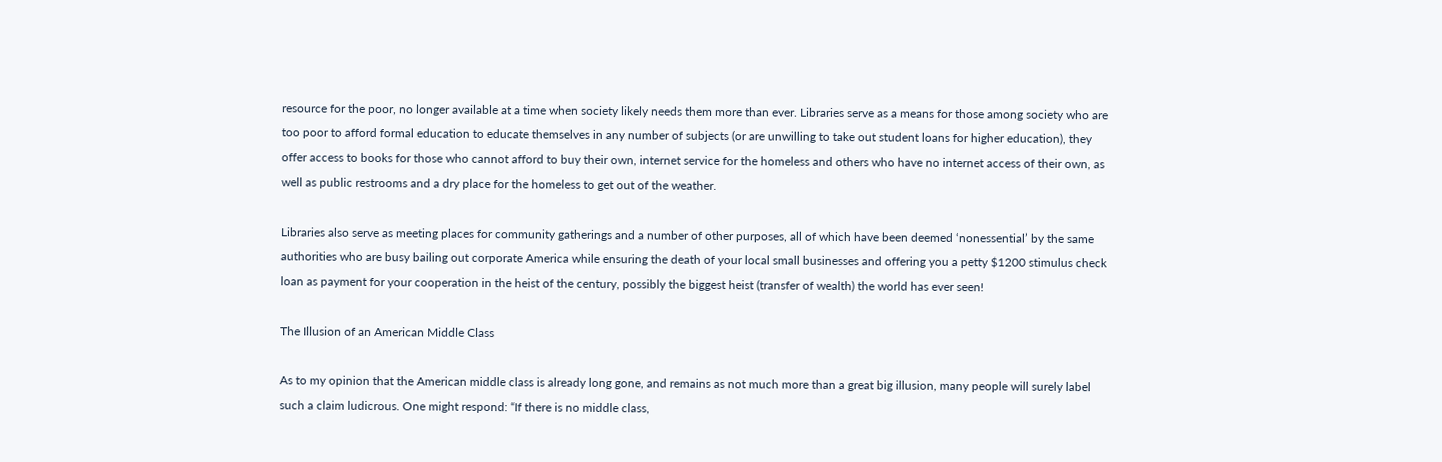resource for the poor, no longer available at a time when society likely needs them more than ever. Libraries serve as a means for those among society who are too poor to afford formal education to educate themselves in any number of subjects (or are unwilling to take out student loans for higher education), they offer access to books for those who cannot afford to buy their own, internet service for the homeless and others who have no internet access of their own, as well as public restrooms and a dry place for the homeless to get out of the weather.

Libraries also serve as meeting places for community gatherings and a number of other purposes, all of which have been deemed ‘nonessential’ by the same authorities who are busy bailing out corporate America while ensuring the death of your local small businesses and offering you a petty $1200 stimulus check loan as payment for your cooperation in the heist of the century, possibly the biggest heist (transfer of wealth) the world has ever seen!

The Illusion of an American Middle Class

As to my opinion that the American middle class is already long gone, and remains as not much more than a great big illusion, many people will surely label such a claim ludicrous. One might respond: “If there is no middle class,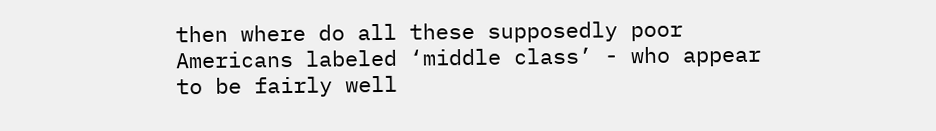then where do all these supposedly poor Americans labeled ‘middle class’ - who appear to be fairly well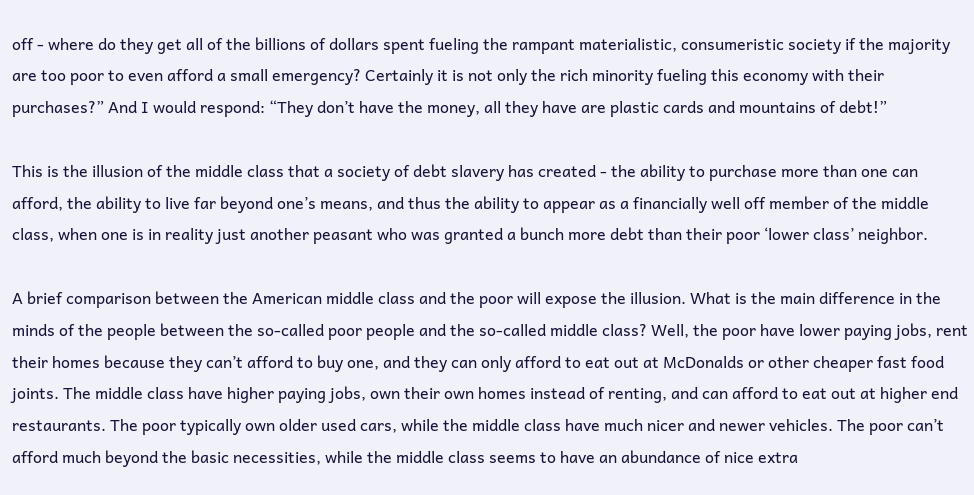off - where do they get all of the billions of dollars spent fueling the rampant materialistic, consumeristic society if the majority are too poor to even afford a small emergency? Certainly it is not only the rich minority fueling this economy with their purchases?” And I would respond: “They don’t have the money, all they have are plastic cards and mountains of debt!”

This is the illusion of the middle class that a society of debt slavery has created - the ability to purchase more than one can afford, the ability to live far beyond one’s means, and thus the ability to appear as a financially well off member of the middle class, when one is in reality just another peasant who was granted a bunch more debt than their poor ‘lower class’ neighbor.

A brief comparison between the American middle class and the poor will expose the illusion. What is the main difference in the minds of the people between the so-called poor people and the so-called middle class? Well, the poor have lower paying jobs, rent their homes because they can’t afford to buy one, and they can only afford to eat out at McDonalds or other cheaper fast food joints. The middle class have higher paying jobs, own their own homes instead of renting, and can afford to eat out at higher end restaurants. The poor typically own older used cars, while the middle class have much nicer and newer vehicles. The poor can’t afford much beyond the basic necessities, while the middle class seems to have an abundance of nice extra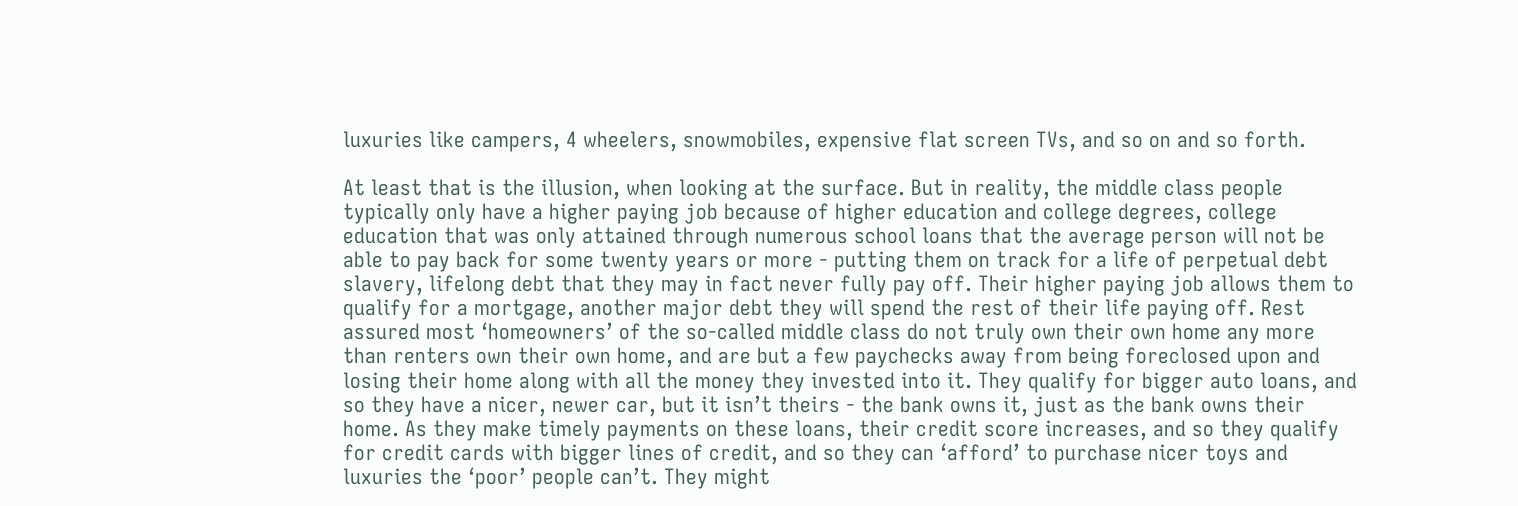luxuries like campers, 4 wheelers, snowmobiles, expensive flat screen TVs, and so on and so forth.

At least that is the illusion, when looking at the surface. But in reality, the middle class people typically only have a higher paying job because of higher education and college degrees, college education that was only attained through numerous school loans that the average person will not be able to pay back for some twenty years or more - putting them on track for a life of perpetual debt slavery, lifelong debt that they may in fact never fully pay off. Their higher paying job allows them to qualify for a mortgage, another major debt they will spend the rest of their life paying off. Rest assured most ‘homeowners’ of the so-called middle class do not truly own their own home any more than renters own their own home, and are but a few paychecks away from being foreclosed upon and losing their home along with all the money they invested into it. They qualify for bigger auto loans, and so they have a nicer, newer car, but it isn’t theirs - the bank owns it, just as the bank owns their home. As they make timely payments on these loans, their credit score increases, and so they qualify for credit cards with bigger lines of credit, and so they can ‘afford’ to purchase nicer toys and luxuries the ‘poor’ people can’t. They might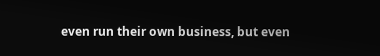even run their own business, but even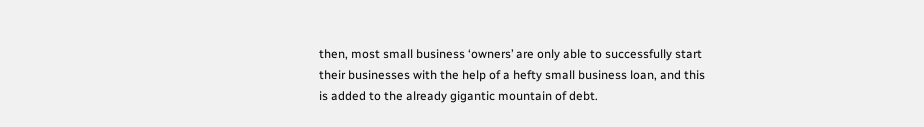then, most small business ‘owners’ are only able to successfully start their businesses with the help of a hefty small business loan, and this is added to the already gigantic mountain of debt.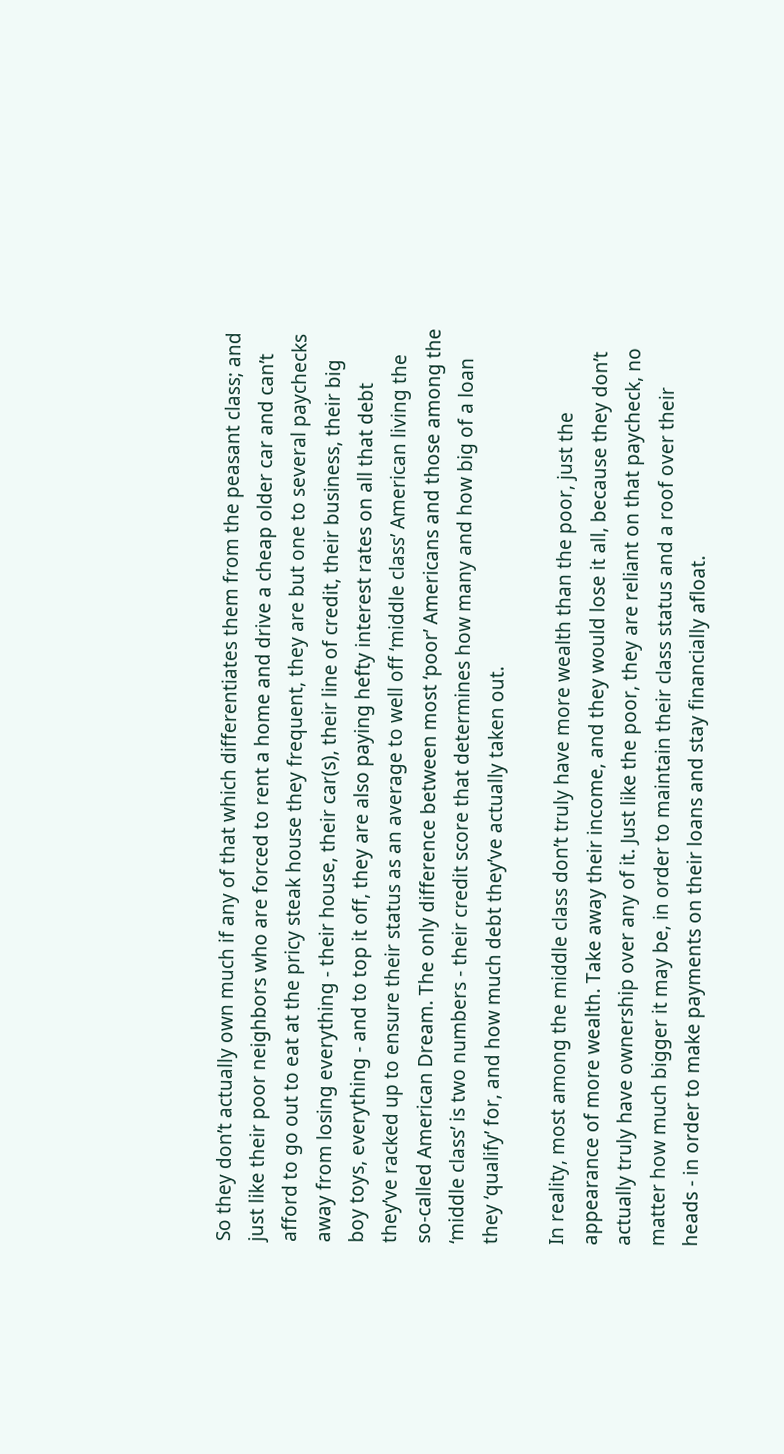So they don’t actually own much if any of that which differentiates them from the peasant class; and just like their poor neighbors who are forced to rent a home and drive a cheap older car and can’t afford to go out to eat at the pricy steak house they frequent, they are but one to several paychecks away from losing everything - their house, their car(s), their line of credit, their business, their big boy toys, everything - and to top it off, they are also paying hefty interest rates on all that debt they’ve racked up to ensure their status as an average to well off ‘middle class’ American living the so-called American Dream. The only difference between most ‘poor’ Americans and those among the ‘middle class’ is two numbers - their credit score that determines how many and how big of a loan they ‘qualify’ for, and how much debt they’ve actually taken out.

In reality, most among the middle class don’t truly have more wealth than the poor, just the appearance of more wealth. Take away their income, and they would lose it all, because they don’t actually truly have ownership over any of it. Just like the poor, they are reliant on that paycheck, no matter how much bigger it may be, in order to maintain their class status and a roof over their heads - in order to make payments on their loans and stay financially afloat.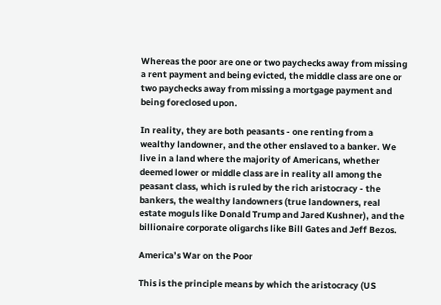Whereas the poor are one or two paychecks away from missing a rent payment and being evicted, the middle class are one or two paychecks away from missing a mortgage payment and being foreclosed upon.

In reality, they are both peasants - one renting from a wealthy landowner, and the other enslaved to a banker. We live in a land where the majority of Americans, whether deemed lower or middle class are in reality all among the peasant class, which is ruled by the rich aristocracy - the bankers, the wealthy landowners (true landowners, real estate moguls like Donald Trump and Jared Kushner), and the billionaire corporate oligarchs like Bill Gates and Jeff Bezos.

America’s War on the Poor

This is the principle means by which the aristocracy (US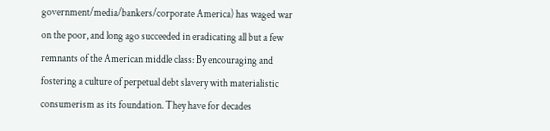government/media/bankers/corporate America) has waged war on the poor, and long ago succeeded in eradicating all but a few remnants of the American middle class: By encouraging and fostering a culture of perpetual debt slavery with materialistic consumerism as its foundation. They have for decades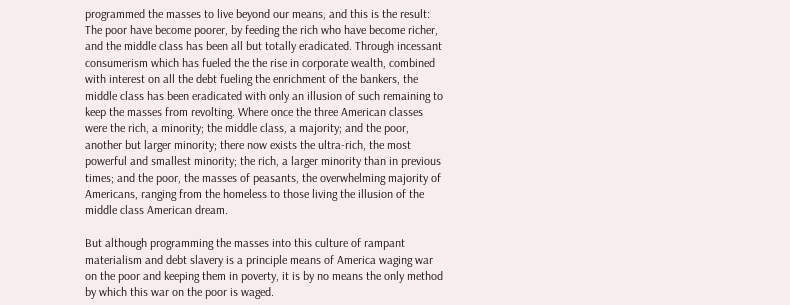programmed the masses to live beyond our means, and this is the result: The poor have become poorer, by feeding the rich who have become richer, and the middle class has been all but totally eradicated. Through incessant consumerism which has fueled the the rise in corporate wealth, combined with interest on all the debt fueling the enrichment of the bankers, the middle class has been eradicated with only an illusion of such remaining to keep the masses from revolting. Where once the three American classes were the rich, a minority; the middle class, a majority; and the poor, another but larger minority; there now exists the ultra-rich, the most powerful and smallest minority; the rich, a larger minority than in previous times; and the poor, the masses of peasants, the overwhelming majority of Americans, ranging from the homeless to those living the illusion of the middle class American dream.

But although programming the masses into this culture of rampant materialism and debt slavery is a principle means of America waging war on the poor and keeping them in poverty, it is by no means the only method by which this war on the poor is waged.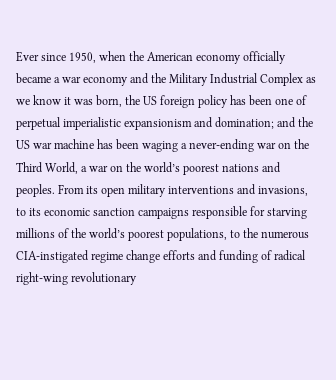Ever since 1950, when the American economy officially became a war economy and the Military Industrial Complex as we know it was born, the US foreign policy has been one of perpetual imperialistic expansionism and domination; and the US war machine has been waging a never-ending war on the Third World, a war on the world’s poorest nations and peoples. From its open military interventions and invasions, to its economic sanction campaigns responsible for starving millions of the world’s poorest populations, to the numerous CIA-instigated regime change efforts and funding of radical right-wing revolutionary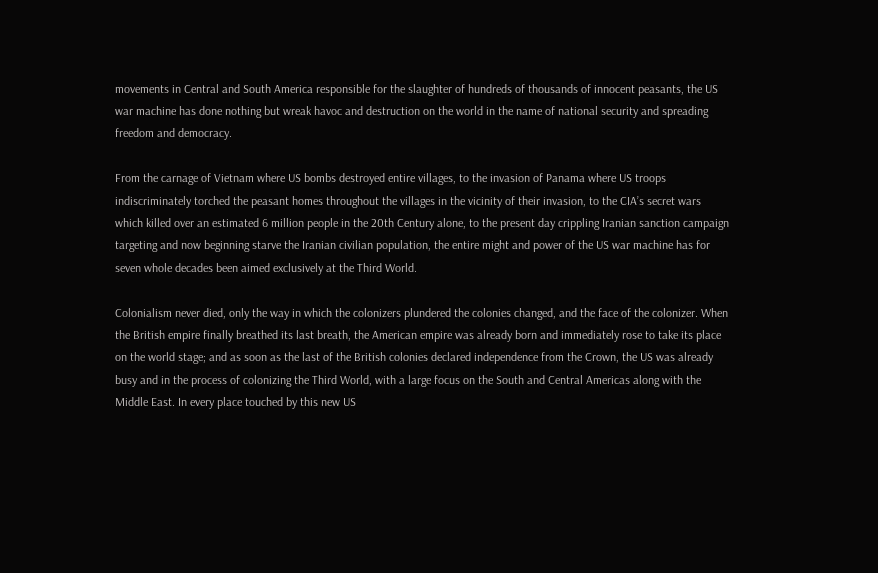movements in Central and South America responsible for the slaughter of hundreds of thousands of innocent peasants, the US war machine has done nothing but wreak havoc and destruction on the world in the name of national security and spreading freedom and democracy.

From the carnage of Vietnam where US bombs destroyed entire villages, to the invasion of Panama where US troops indiscriminately torched the peasant homes throughout the villages in the vicinity of their invasion, to the CIA’s secret wars which killed over an estimated 6 million people in the 20th Century alone, to the present day crippling Iranian sanction campaign targeting and now beginning starve the Iranian civilian population, the entire might and power of the US war machine has for seven whole decades been aimed exclusively at the Third World.

Colonialism never died, only the way in which the colonizers plundered the colonies changed, and the face of the colonizer. When the British empire finally breathed its last breath, the American empire was already born and immediately rose to take its place on the world stage; and as soon as the last of the British colonies declared independence from the Crown, the US was already busy and in the process of colonizing the Third World, with a large focus on the South and Central Americas along with the Middle East. In every place touched by this new US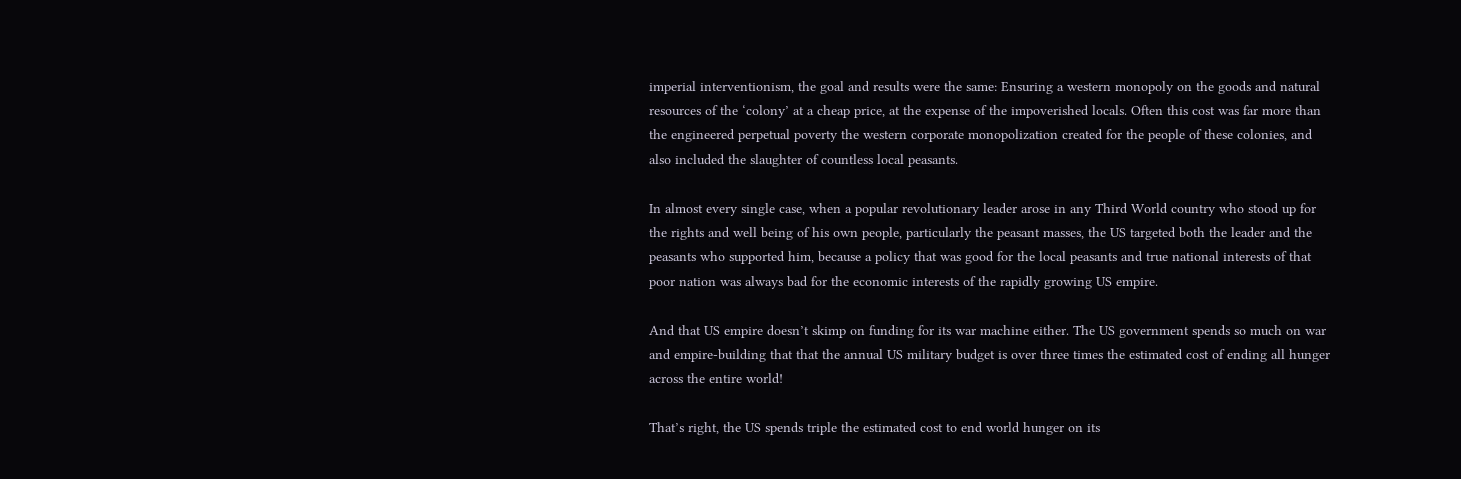imperial interventionism, the goal and results were the same: Ensuring a western monopoly on the goods and natural resources of the ‘colony’ at a cheap price, at the expense of the impoverished locals. Often this cost was far more than the engineered perpetual poverty the western corporate monopolization created for the people of these colonies, and also included the slaughter of countless local peasants.

In almost every single case, when a popular revolutionary leader arose in any Third World country who stood up for the rights and well being of his own people, particularly the peasant masses, the US targeted both the leader and the peasants who supported him, because a policy that was good for the local peasants and true national interests of that poor nation was always bad for the economic interests of the rapidly growing US empire.

And that US empire doesn’t skimp on funding for its war machine either. The US government spends so much on war and empire-building that that the annual US military budget is over three times the estimated cost of ending all hunger across the entire world!

That’s right, the US spends triple the estimated cost to end world hunger on its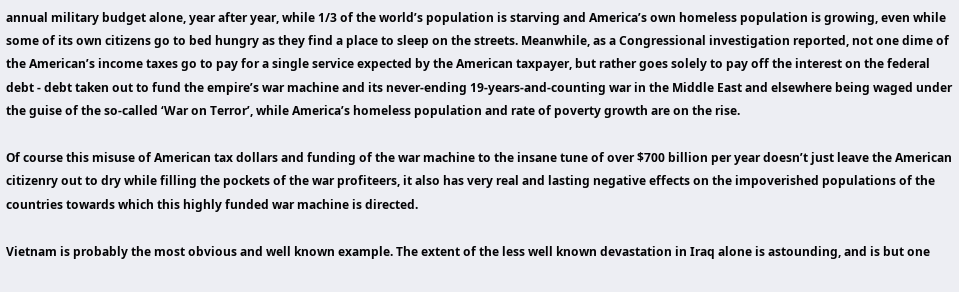annual military budget alone, year after year, while 1/3 of the world’s population is starving and America’s own homeless population is growing, even while some of its own citizens go to bed hungry as they find a place to sleep on the streets. Meanwhile, as a Congressional investigation reported, not one dime of the American’s income taxes go to pay for a single service expected by the American taxpayer, but rather goes solely to pay off the interest on the federal debt - debt taken out to fund the empire’s war machine and its never-ending 19-years-and-counting war in the Middle East and elsewhere being waged under the guise of the so-called ‘War on Terror’, while America’s homeless population and rate of poverty growth are on the rise.

Of course this misuse of American tax dollars and funding of the war machine to the insane tune of over $700 billion per year doesn’t just leave the American citizenry out to dry while filling the pockets of the war profiteers, it also has very real and lasting negative effects on the impoverished populations of the countries towards which this highly funded war machine is directed.

Vietnam is probably the most obvious and well known example. The extent of the less well known devastation in Iraq alone is astounding, and is but one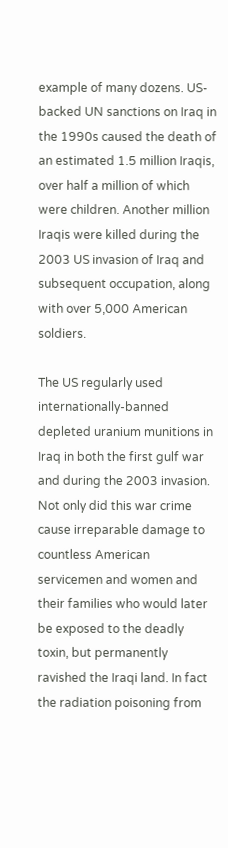example of many dozens. US-backed UN sanctions on Iraq in the 1990s caused the death of an estimated 1.5 million Iraqis, over half a million of which were children. Another million Iraqis were killed during the 2003 US invasion of Iraq and subsequent occupation, along with over 5,000 American soldiers.

The US regularly used internationally-banned depleted uranium munitions in Iraq in both the first gulf war and during the 2003 invasion. Not only did this war crime cause irreparable damage to countless American servicemen and women and their families who would later be exposed to the deadly toxin, but permanently ravished the Iraqi land. In fact the radiation poisoning from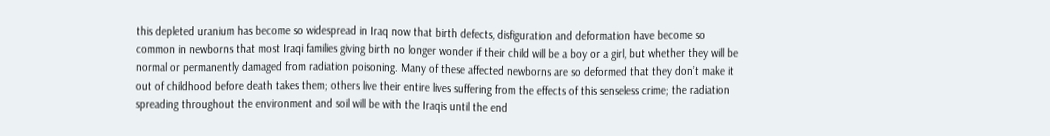this depleted uranium has become so widespread in Iraq now that birth defects, disfiguration and deformation have become so common in newborns that most Iraqi families giving birth no longer wonder if their child will be a boy or a girl, but whether they will be normal or permanently damaged from radiation poisoning. Many of these affected newborns are so deformed that they don’t make it out of childhood before death takes them; others live their entire lives suffering from the effects of this senseless crime; the radiation spreading throughout the environment and soil will be with the Iraqis until the end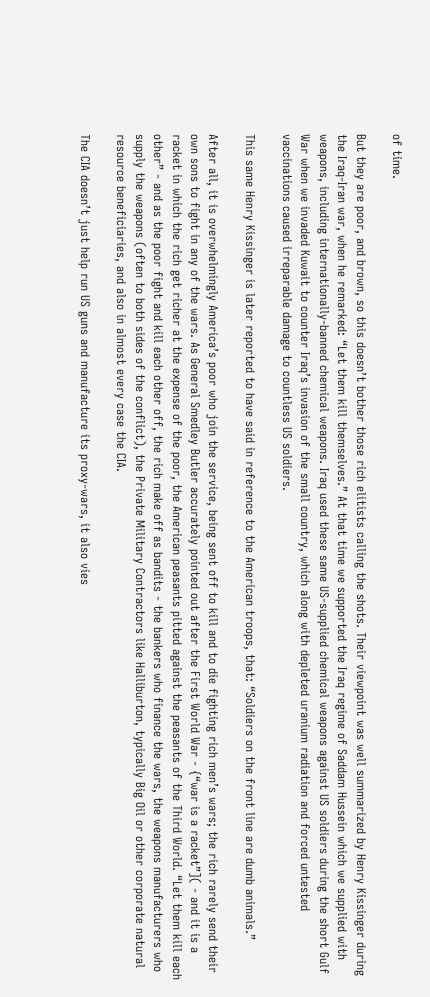of time.

But they are poor, and brown, so this doesn’t bother those rich elitists calling the shots. Their viewpoint was well summarized by Henry Kissinger during the Iraq-Iran war, when he remarked: “Let them kill themselves.” At that time we supported the Iraq regime of Saddam Hussein which we supplied with weapons, including internationally-banned chemical weapons. Iraq used these same US-supplied chemical weapons against US soldiers during the short Gulf War when we invaded Kuwait to counter Iraq’s invasion of the small country, which along with depleted uranium radiation and forced untested vaccinations caused irreparable damage to countless US soldiers.

This same Henry Kissinger is later reported to have said in reference to the American troops, that: “Soldiers on the front line are dumb animals.”

After all, it is overwhelmingly America’s poor who join the service, being sent off to kill and to die fighting rich men’s wars; the rich rarely send their own sons to fight in any of the wars. As General Smedley Butler accurately pointed out after the First World War - {“war is a racket”]( - and it is a racket in which the rich get richer at the expense of the poor, the American peasants pitted against the peasants of the Third World. “Let them kill each other” - and as the poor fight and kill each other off, the rich make off as bandits - the bankers who finance the wars, the weapons manufacturers who supply the weapons (often to both sides of the conflict), the Private Military Contractors like Halliburton, typically Big Oil or other corporate natural resource beneficiaries, and also in almost every case the CIA.

The CIA doesn’t just help run US guns and manufacture its proxy-wars, it also vies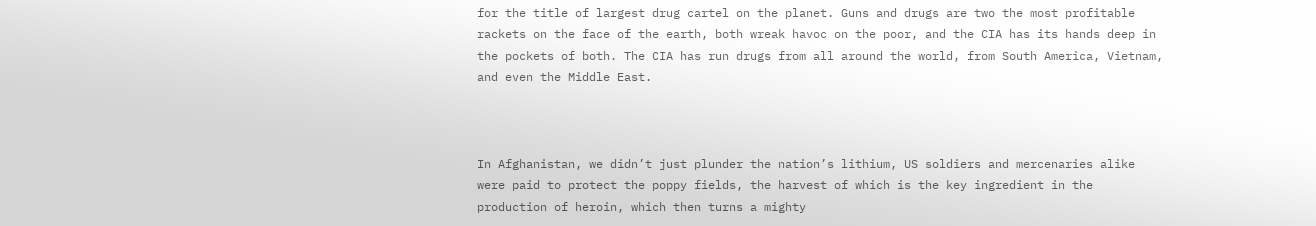for the title of largest drug cartel on the planet. Guns and drugs are two the most profitable rackets on the face of the earth, both wreak havoc on the poor, and the CIA has its hands deep in the pockets of both. The CIA has run drugs from all around the world, from South America, Vietnam, and even the Middle East.



In Afghanistan, we didn’t just plunder the nation’s lithium, US soldiers and mercenaries alike were paid to protect the poppy fields, the harvest of which is the key ingredient in the production of heroin, which then turns a mighty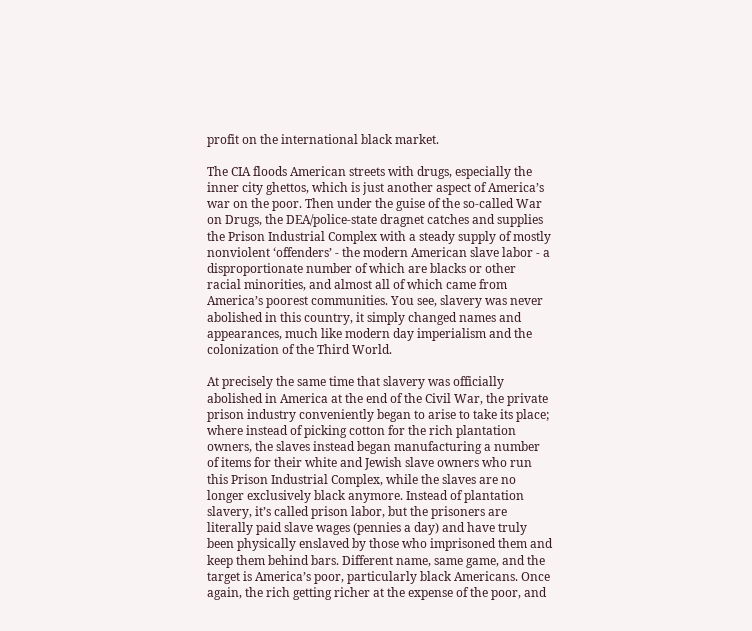profit on the international black market.

The CIA floods American streets with drugs, especially the inner city ghettos, which is just another aspect of America’s war on the poor. Then under the guise of the so-called War on Drugs, the DEA/police-state dragnet catches and supplies the Prison Industrial Complex with a steady supply of mostly nonviolent ‘offenders’ - the modern American slave labor - a disproportionate number of which are blacks or other racial minorities, and almost all of which came from America’s poorest communities. You see, slavery was never abolished in this country, it simply changed names and appearances, much like modern day imperialism and the colonization of the Third World.

At precisely the same time that slavery was officially abolished in America at the end of the Civil War, the private prison industry conveniently began to arise to take its place; where instead of picking cotton for the rich plantation owners, the slaves instead began manufacturing a number of items for their white and Jewish slave owners who run this Prison Industrial Complex, while the slaves are no longer exclusively black anymore. Instead of plantation slavery, it’s called prison labor, but the prisoners are literally paid slave wages (pennies a day) and have truly been physically enslaved by those who imprisoned them and keep them behind bars. Different name, same game, and the target is America’s poor, particularly black Americans. Once again, the rich getting richer at the expense of the poor, and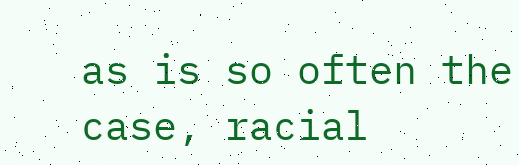as is so often the case, racial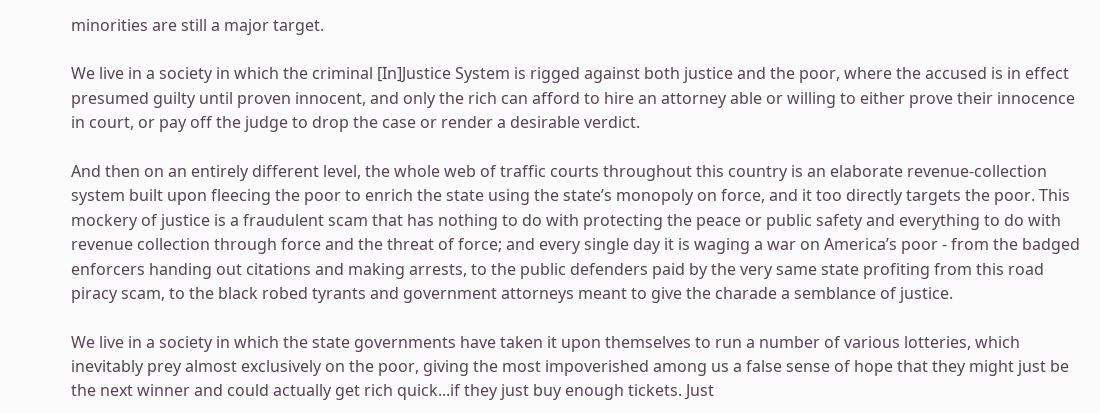minorities are still a major target.

We live in a society in which the criminal [In]Justice System is rigged against both justice and the poor, where the accused is in effect presumed guilty until proven innocent, and only the rich can afford to hire an attorney able or willing to either prove their innocence in court, or pay off the judge to drop the case or render a desirable verdict.

And then on an entirely different level, the whole web of traffic courts throughout this country is an elaborate revenue-collection system built upon fleecing the poor to enrich the state using the state’s monopoly on force, and it too directly targets the poor. This mockery of justice is a fraudulent scam that has nothing to do with protecting the peace or public safety and everything to do with revenue collection through force and the threat of force; and every single day it is waging a war on America’s poor - from the badged enforcers handing out citations and making arrests, to the public defenders paid by the very same state profiting from this road piracy scam, to the black robed tyrants and government attorneys meant to give the charade a semblance of justice.

We live in a society in which the state governments have taken it upon themselves to run a number of various lotteries, which inevitably prey almost exclusively on the poor, giving the most impoverished among us a false sense of hope that they might just be the next winner and could actually get rich quick...if they just buy enough tickets. Just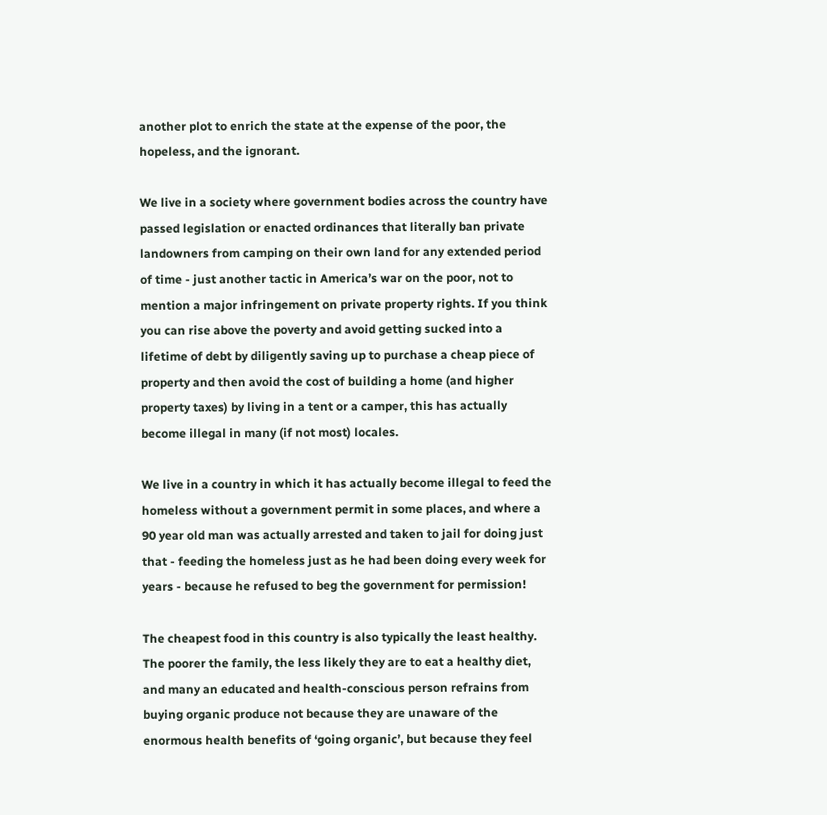another plot to enrich the state at the expense of the poor, the hopeless, and the ignorant.

We live in a society where government bodies across the country have passed legislation or enacted ordinances that literally ban private landowners from camping on their own land for any extended period of time - just another tactic in America’s war on the poor, not to mention a major infringement on private property rights. If you think you can rise above the poverty and avoid getting sucked into a lifetime of debt by diligently saving up to purchase a cheap piece of property and then avoid the cost of building a home (and higher property taxes) by living in a tent or a camper, this has actually become illegal in many (if not most) locales.

We live in a country in which it has actually become illegal to feed the homeless without a government permit in some places, and where a 90 year old man was actually arrested and taken to jail for doing just that - feeding the homeless just as he had been doing every week for years - because he refused to beg the government for permission!

The cheapest food in this country is also typically the least healthy. The poorer the family, the less likely they are to eat a healthy diet, and many an educated and health-conscious person refrains from buying organic produce not because they are unaware of the enormous health benefits of ‘going organic’, but because they feel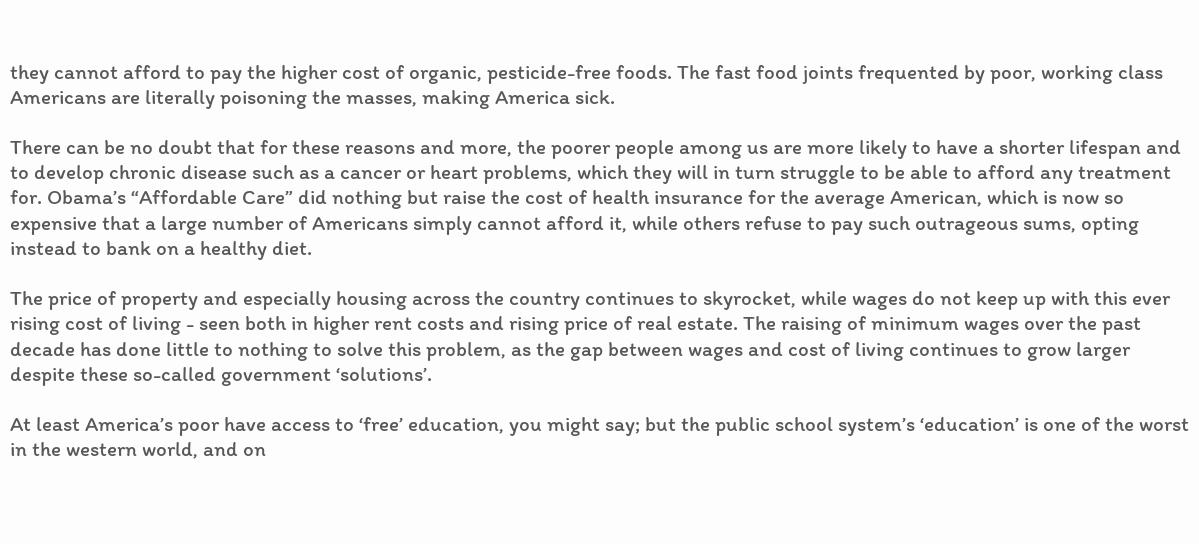they cannot afford to pay the higher cost of organic, pesticide-free foods. The fast food joints frequented by poor, working class Americans are literally poisoning the masses, making America sick.

There can be no doubt that for these reasons and more, the poorer people among us are more likely to have a shorter lifespan and to develop chronic disease such as a cancer or heart problems, which they will in turn struggle to be able to afford any treatment for. Obama’s “Affordable Care” did nothing but raise the cost of health insurance for the average American, which is now so expensive that a large number of Americans simply cannot afford it, while others refuse to pay such outrageous sums, opting instead to bank on a healthy diet.

The price of property and especially housing across the country continues to skyrocket, while wages do not keep up with this ever rising cost of living - seen both in higher rent costs and rising price of real estate. The raising of minimum wages over the past decade has done little to nothing to solve this problem, as the gap between wages and cost of living continues to grow larger despite these so-called government ‘solutions’.

At least America’s poor have access to ‘free’ education, you might say; but the public school system’s ‘education’ is one of the worst in the western world, and on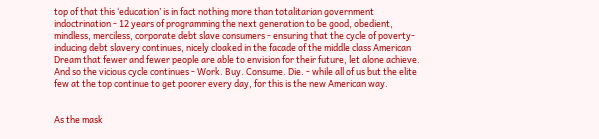top of that this ‘education’ is in fact nothing more than totalitarian government indoctrination - 12 years of programming the next generation to be good, obedient, mindless, merciless, corporate debt slave consumers - ensuring that the cycle of poverty-inducing debt slavery continues, nicely cloaked in the facade of the middle class American Dream that fewer and fewer people are able to envision for their future, let alone achieve. And so the vicious cycle continues - Work. Buy. Consume. Die. - while all of us but the elite few at the top continue to get poorer every day, for this is the new American way.


As the mask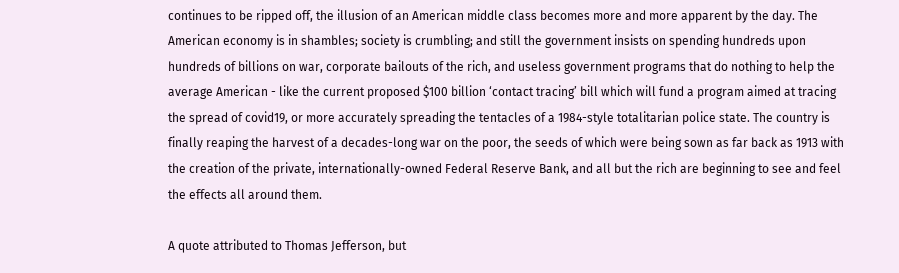continues to be ripped off, the illusion of an American middle class becomes more and more apparent by the day. The American economy is in shambles; society is crumbling; and still the government insists on spending hundreds upon hundreds of billions on war, corporate bailouts of the rich, and useless government programs that do nothing to help the average American - like the current proposed $100 billion ‘contact tracing’ bill which will fund a program aimed at tracing the spread of covid19, or more accurately spreading the tentacles of a 1984-style totalitarian police state. The country is finally reaping the harvest of a decades-long war on the poor, the seeds of which were being sown as far back as 1913 with the creation of the private, internationally-owned Federal Reserve Bank, and all but the rich are beginning to see and feel the effects all around them.

A quote attributed to Thomas Jefferson, but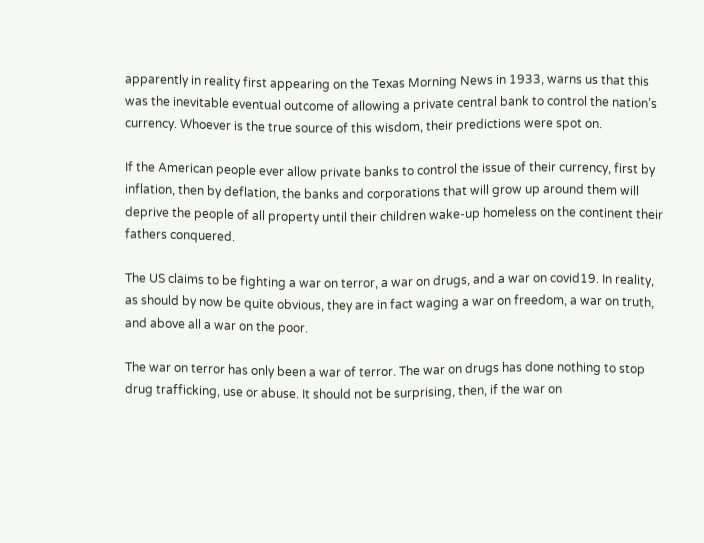apparently in reality first appearing on the Texas Morning News in 1933, warns us that this was the inevitable eventual outcome of allowing a private central bank to control the nation’s currency. Whoever is the true source of this wisdom, their predictions were spot on.

If the American people ever allow private banks to control the issue of their currency, first by inflation, then by deflation, the banks and corporations that will grow up around them will deprive the people of all property until their children wake-up homeless on the continent their fathers conquered.

The US claims to be fighting a war on terror, a war on drugs, and a war on covid19. In reality, as should by now be quite obvious, they are in fact waging a war on freedom, a war on truth, and above all a war on the poor.

The war on terror has only been a war of terror. The war on drugs has done nothing to stop drug trafficking, use or abuse. It should not be surprising, then, if the war on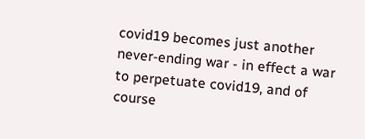covid19 becomes just another never-ending war - in effect a war to perpetuate covid19, and of course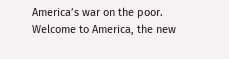America’s war on the poor. Welcome to America, the new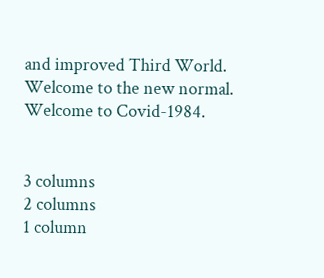and improved Third World. Welcome to the new normal. Welcome to Covid-1984.


3 columns
2 columns
1 column